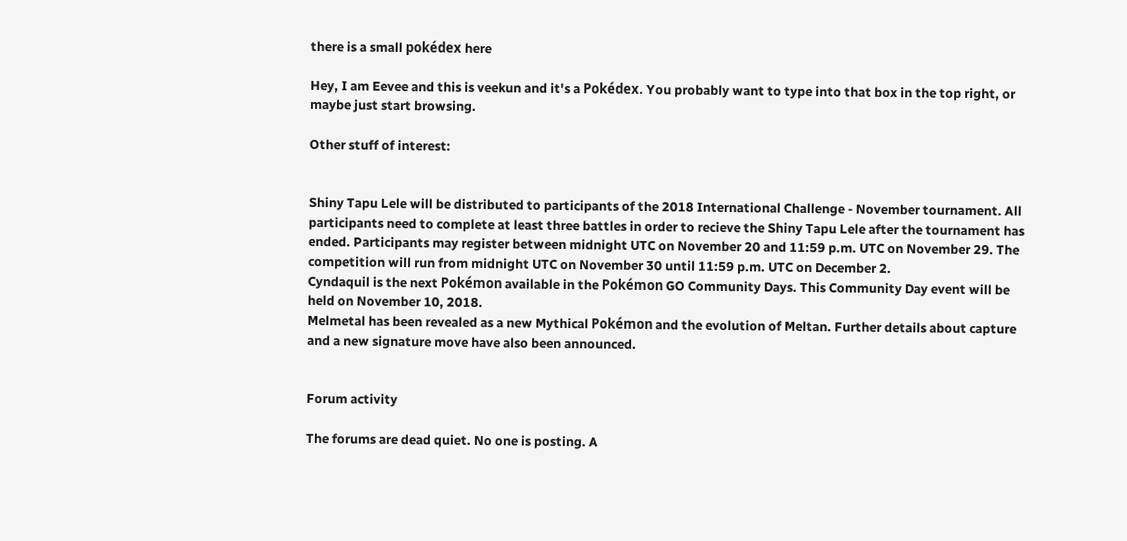there is a small pokédex here

Hey, I am Eevee and this is veekun and it's a Pokédex. You probably want to type into that box in the top right, or maybe just start browsing.

Other stuff of interest:


Shiny Tapu Lele will be distributed to participants of the 2018 International Challenge - November tournament. All participants need to complete at least three battles in order to recieve the Shiny Tapu Lele after the tournament has ended. Participants may register between midnight UTC on November 20 and 11:59 p.m. UTC on November 29. The competition will run from midnight UTC on November 30 until 11:59 p.m. UTC on December 2.
Cyndaquil is the next Pokémon available in the Pokémon GO Community Days. This Community Day event will be held on November 10, 2018.
Melmetal has been revealed as a new Mythical Pokémon and the evolution of Meltan. Further details about capture and a new signature move have also been announced.


Forum activity

The forums are dead quiet. No one is posting. A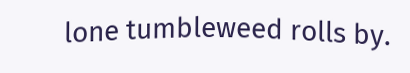lone tumbleweed rolls by.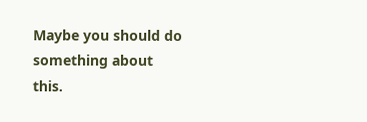Maybe you should do something about this.